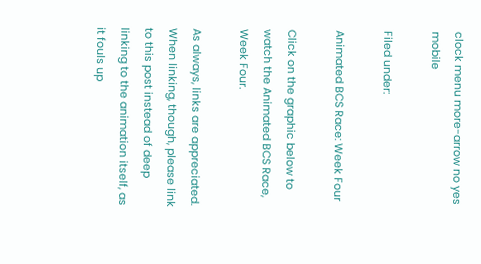clock menu more-arrow no yes mobile

Filed under:

Animated BCS Race: Week Four

Click on the graphic below to watch the Animated BCS Race, Week Four.

As always, links are appreciated.  When linking, though, please link to this post instead of deep linking to the animation itself, as it fouls up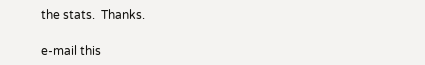the stats.  Thanks.

e-mail this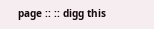page :: :: digg this